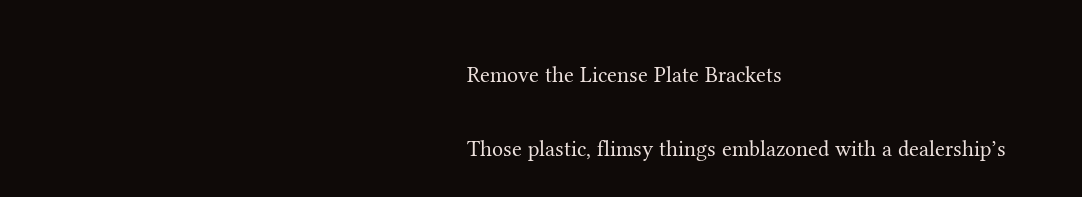Remove the License Plate Brackets

Those plastic, flimsy things emblazoned with a dealership’s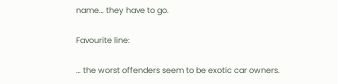name… they have to go.

Favourite line:

… the worst offenders seem to be exotic car owners.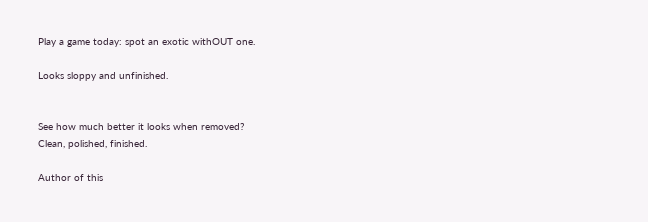Play a game today: spot an exotic withOUT one.

Looks sloppy and unfinished.


See how much better it looks when removed?
Clean, polished, finished.

Author of this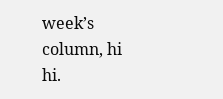week’s column, hi hi.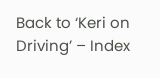Back to ‘Keri on Driving’ – Index